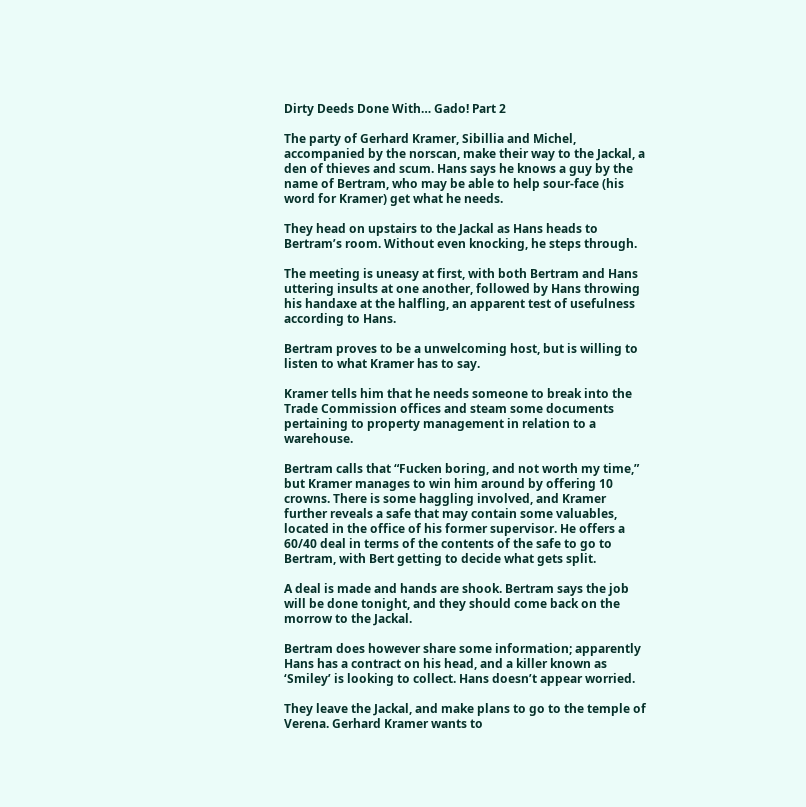Dirty Deeds Done With… Gado! Part 2

The party of Gerhard Kramer, Sibillia and Michel, accompanied by the norscan, make their way to the Jackal, a den of thieves and scum. Hans says he knows a guy by the name of Bertram, who may be able to help sour-face (his word for Kramer) get what he needs.

They head on upstairs to the Jackal as Hans heads to Bertram’s room. Without even knocking, he steps through.

The meeting is uneasy at first, with both Bertram and Hans uttering insults at one another, followed by Hans throwing his handaxe at the halfling, an apparent test of usefulness according to Hans.

Bertram proves to be a unwelcoming host, but is willing to listen to what Kramer has to say.

Kramer tells him that he needs someone to break into the Trade Commission offices and steam some documents pertaining to property management in relation to a warehouse.

Bertram calls that “Fucken boring, and not worth my time,” but Kramer manages to win him around by offering 10 crowns. There is some haggling involved, and Kramer further reveals a safe that may contain some valuables, located in the office of his former supervisor. He offers a 60/40 deal in terms of the contents of the safe to go to Bertram, with Bert getting to decide what gets split.

A deal is made and hands are shook. Bertram says the job will be done tonight, and they should come back on the morrow to the Jackal.

Bertram does however share some information; apparently Hans has a contract on his head, and a killer known as ‘Smiley’ is looking to collect. Hans doesn’t appear worried.

They leave the Jackal, and make plans to go to the temple of Verena. Gerhard Kramer wants to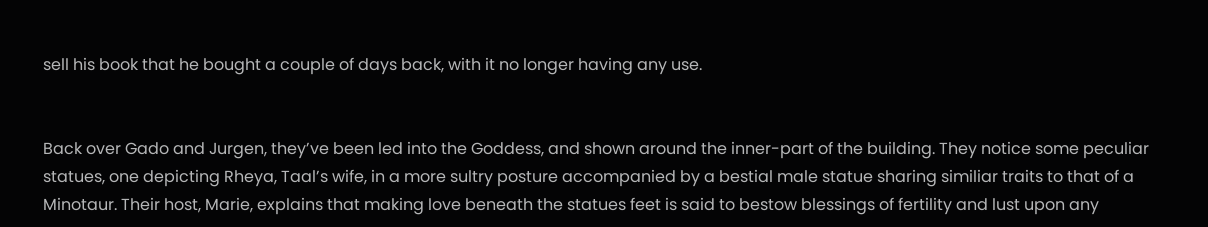sell his book that he bought a couple of days back, with it no longer having any use.


Back over Gado and Jurgen, they’ve been led into the Goddess, and shown around the inner-part of the building. They notice some peculiar statues, one depicting Rheya, Taal’s wife, in a more sultry posture accompanied by a bestial male statue sharing similiar traits to that of a Minotaur. Their host, Marie, explains that making love beneath the statues feet is said to bestow blessings of fertility and lust upon any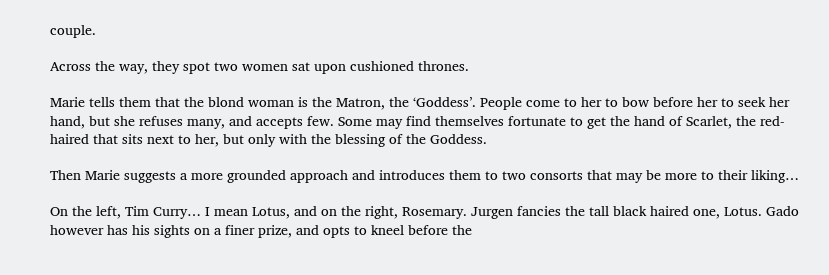couple.

Across the way, they spot two women sat upon cushioned thrones.

Marie tells them that the blond woman is the Matron, the ‘Goddess’. People come to her to bow before her to seek her hand, but she refuses many, and accepts few. Some may find themselves fortunate to get the hand of Scarlet, the red-haired that sits next to her, but only with the blessing of the Goddess.

Then Marie suggests a more grounded approach and introduces them to two consorts that may be more to their liking…

On the left, Tim Curry… I mean Lotus, and on the right, Rosemary. Jurgen fancies the tall black haired one, Lotus. Gado however has his sights on a finer prize, and opts to kneel before the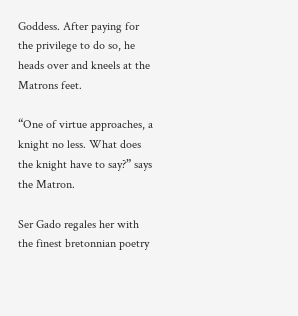Goddess. After paying for the privilege to do so, he heads over and kneels at the Matrons feet.

“One of virtue approaches, a knight no less. What does the knight have to say?” says the Matron.

Ser Gado regales her with the finest bretonnian poetry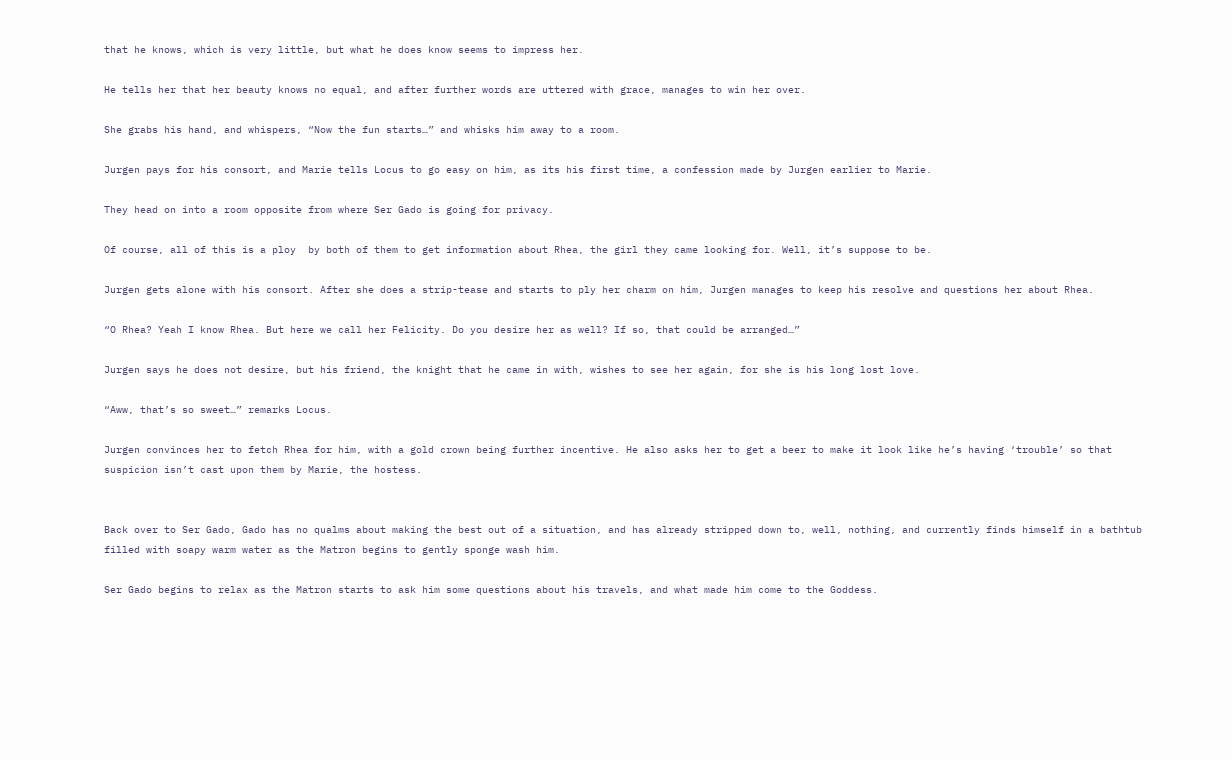that he knows, which is very little, but what he does know seems to impress her.

He tells her that her beauty knows no equal, and after further words are uttered with grace, manages to win her over.

She grabs his hand, and whispers, “Now the fun starts…” and whisks him away to a room.

Jurgen pays for his consort, and Marie tells Locus to go easy on him, as its his first time, a confession made by Jurgen earlier to Marie.

They head on into a room opposite from where Ser Gado is going for privacy.

Of course, all of this is a ploy  by both of them to get information about Rhea, the girl they came looking for. Well, it’s suppose to be.

Jurgen gets alone with his consort. After she does a strip-tease and starts to ply her charm on him, Jurgen manages to keep his resolve and questions her about Rhea.

“O Rhea? Yeah I know Rhea. But here we call her Felicity. Do you desire her as well? If so, that could be arranged…”

Jurgen says he does not desire, but his friend, the knight that he came in with, wishes to see her again, for she is his long lost love.

“Aww, that’s so sweet…” remarks Locus.

Jurgen convinces her to fetch Rhea for him, with a gold crown being further incentive. He also asks her to get a beer to make it look like he’s having ‘trouble’ so that suspicion isn’t cast upon them by Marie, the hostess.


Back over to Ser Gado, Gado has no qualms about making the best out of a situation, and has already stripped down to, well, nothing, and currently finds himself in a bathtub filled with soapy warm water as the Matron begins to gently sponge wash him.

Ser Gado begins to relax as the Matron starts to ask him some questions about his travels, and what made him come to the Goddess.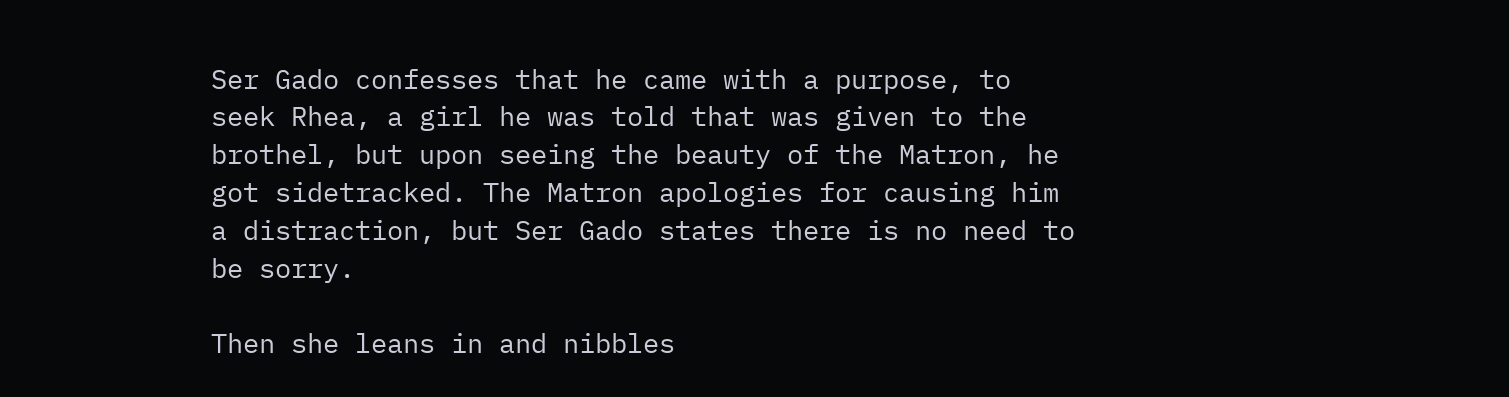Ser Gado confesses that he came with a purpose, to seek Rhea, a girl he was told that was given to the brothel, but upon seeing the beauty of the Matron, he got sidetracked. The Matron apologies for causing him a distraction, but Ser Gado states there is no need to be sorry.

Then she leans in and nibbles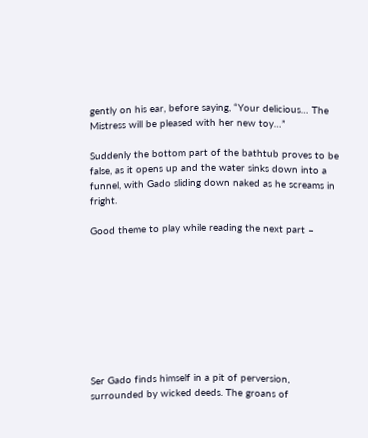gently on his ear, before saying, “Your delicious… The Mistress will be pleased with her new toy…”

Suddenly the bottom part of the bathtub proves to be false, as it opens up and the water sinks down into a funnel, with Gado sliding down naked as he screams in fright.

Good theme to play while reading the next part –









Ser Gado finds himself in a pit of perversion, surrounded by wicked deeds. The groans of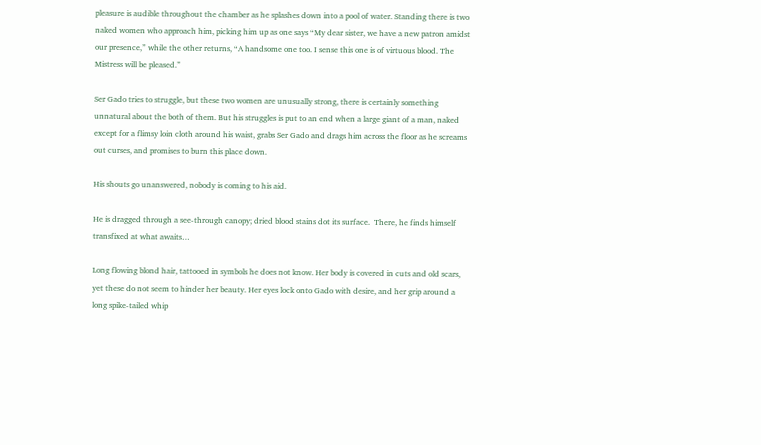pleasure is audible throughout the chamber as he splashes down into a pool of water. Standing there is two naked women who approach him, picking him up as one says “My dear sister, we have a new patron amidst our presence,” while the other returns, “A handsome one too. I sense this one is of virtuous blood. The Mistress will be pleased.”

Ser Gado tries to struggle, but these two women are unusually strong, there is certainly something unnatural about the both of them. But his struggles is put to an end when a large giant of a man, naked except for a flimsy loin cloth around his waist, grabs Ser Gado and drags him across the floor as he screams out curses, and promises to burn this place down.

His shouts go unanswered, nobody is coming to his aid.

He is dragged through a see-through canopy; dried blood stains dot its surface.  There, he finds himself transfixed at what awaits…

Long flowing blond hair, tattooed in symbols he does not know. Her body is covered in cuts and old scars, yet these do not seem to hinder her beauty. Her eyes lock onto Gado with desire, and her grip around a long spike-tailed whip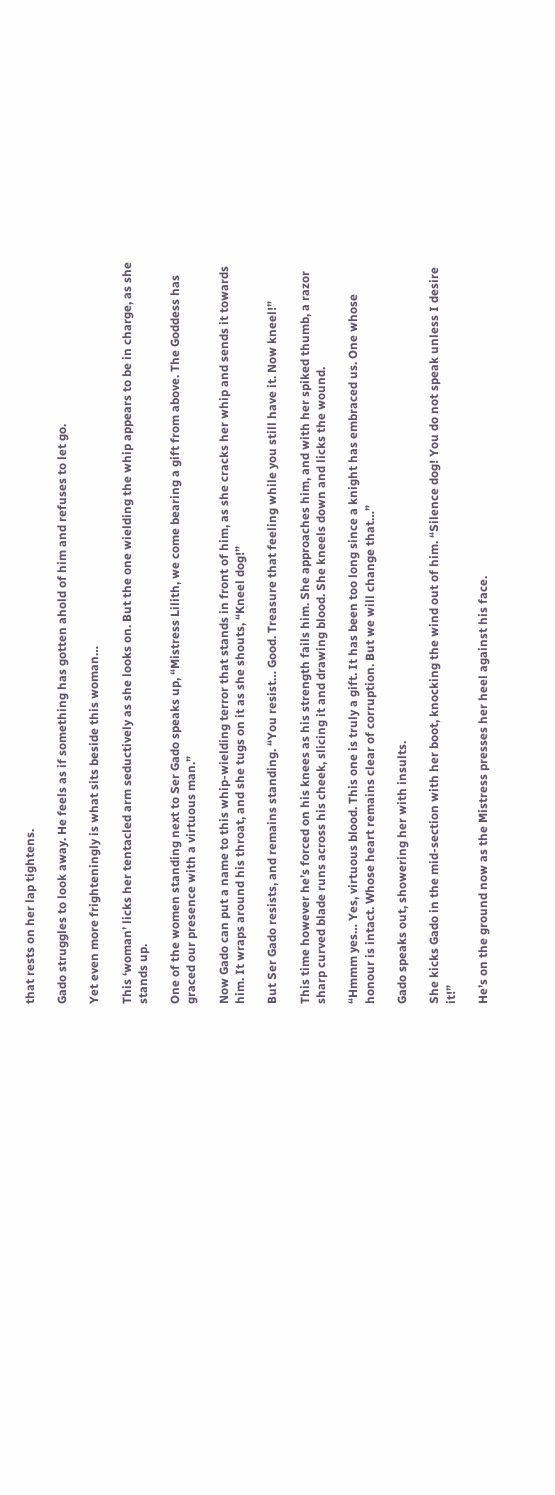that rests on her lap tightens.

Gado struggles to look away. He feels as if something has gotten ahold of him and refuses to let go.

Yet even more frighteningly is what sits beside this woman…

This ‘woman’ licks her tentacled arm seductively as she looks on. But the one wielding the whip appears to be in charge, as she stands up.

One of the women standing next to Ser Gado speaks up, “Mistress Lilith, we come bearing a gift from above. The Goddess has graced our presence with a virtuous man.”

Now Gado can put a name to this whip-wielding terror that stands in front of him, as she cracks her whip and sends it towards him. It wraps around his throat, and she tugs on it as she shouts, “Kneel dog!”

But Ser Gado resists, and remains standing. “You resist… Good. Treasure that feeling while you still have it. Now kneel!”

This time however he’s forced on his knees as his strength fails him. She approaches him, and with her spiked thumb, a razor sharp curved blade runs across his cheek, slicing it and drawing blood. She kneels down and licks the wound.

“Hmmm yes… Yes, virtuous blood. This one is truly a gift. It has been too long since a knight has embraced us. One whose honour is intact. Whose heart remains clear of corruption. But we will change that…”

Gado speaks out, showering her with insults.

She kicks Gado in the mid-section with her boot, knocking the wind out of him. “Silence dog! You do not speak unless I desire it!”

He’s on the ground now as the Mistress presses her heel against his face.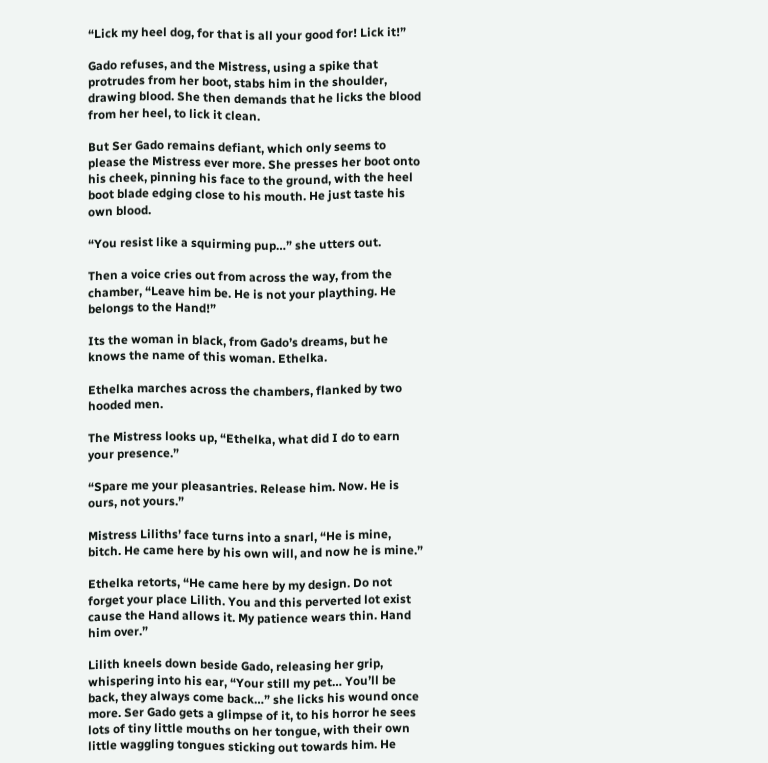“Lick my heel dog, for that is all your good for! Lick it!”

Gado refuses, and the Mistress, using a spike that protrudes from her boot, stabs him in the shoulder, drawing blood. She then demands that he licks the blood from her heel, to lick it clean.

But Ser Gado remains defiant, which only seems to please the Mistress ever more. She presses her boot onto his cheek, pinning his face to the ground, with the heel boot blade edging close to his mouth. He just taste his own blood.

“You resist like a squirming pup…” she utters out.

Then a voice cries out from across the way, from the chamber, “Leave him be. He is not your plaything. He belongs to the Hand!”

Its the woman in black, from Gado’s dreams, but he knows the name of this woman. Ethelka.

Ethelka marches across the chambers, flanked by two hooded men.

The Mistress looks up, “Ethelka, what did I do to earn your presence.”

“Spare me your pleasantries. Release him. Now. He is ours, not yours.”

Mistress Liliths’ face turns into a snarl, “He is mine, bitch. He came here by his own will, and now he is mine.”

Ethelka retorts, “He came here by my design. Do not forget your place Lilith. You and this perverted lot exist cause the Hand allows it. My patience wears thin. Hand him over.”

Lilith kneels down beside Gado, releasing her grip, whispering into his ear, “Your still my pet… You’ll be back, they always come back…” she licks his wound once more. Ser Gado gets a glimpse of it, to his horror he sees lots of tiny little mouths on her tongue, with their own little waggling tongues sticking out towards him. He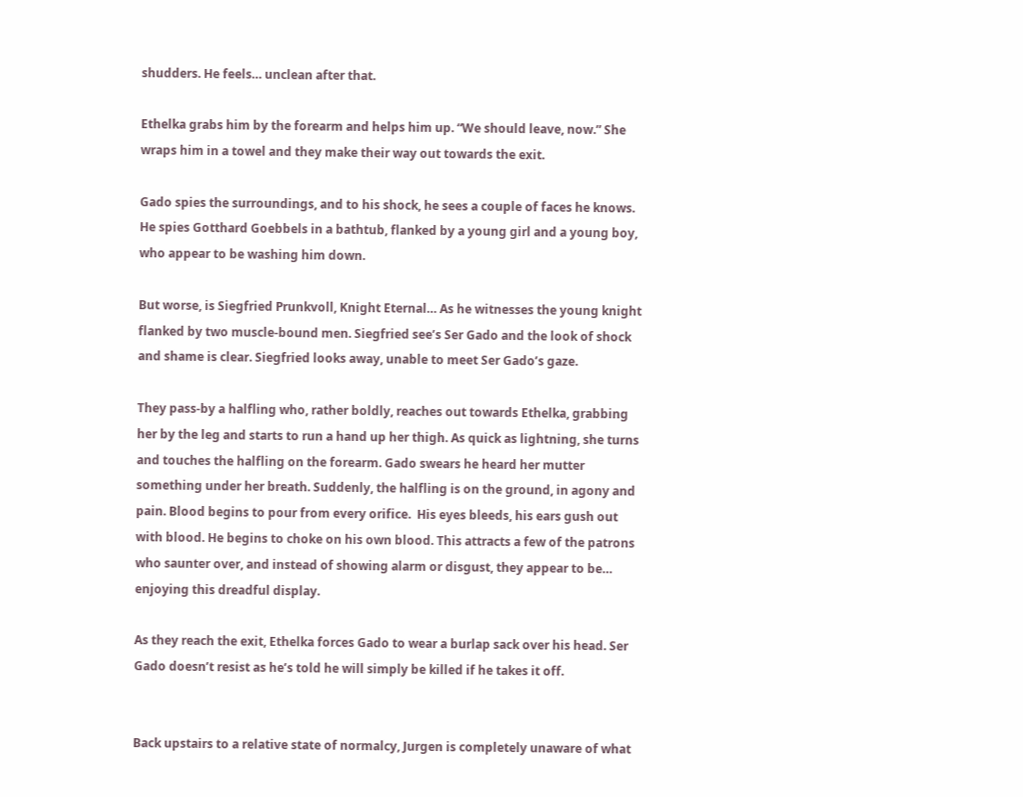shudders. He feels… unclean after that.

Ethelka grabs him by the forearm and helps him up. “We should leave, now.” She wraps him in a towel and they make their way out towards the exit.

Gado spies the surroundings, and to his shock, he sees a couple of faces he knows. He spies Gotthard Goebbels in a bathtub, flanked by a young girl and a young boy, who appear to be washing him down.

But worse, is Siegfried Prunkvoll, Knight Eternal… As he witnesses the young knight flanked by two muscle-bound men. Siegfried see’s Ser Gado and the look of shock and shame is clear. Siegfried looks away, unable to meet Ser Gado’s gaze.

They pass-by a halfling who, rather boldly, reaches out towards Ethelka, grabbing her by the leg and starts to run a hand up her thigh. As quick as lightning, she turns and touches the halfling on the forearm. Gado swears he heard her mutter something under her breath. Suddenly, the halfling is on the ground, in agony and pain. Blood begins to pour from every orifice.  His eyes bleeds, his ears gush out with blood. He begins to choke on his own blood. This attracts a few of the patrons who saunter over, and instead of showing alarm or disgust, they appear to be… enjoying this dreadful display.

As they reach the exit, Ethelka forces Gado to wear a burlap sack over his head. Ser Gado doesn’t resist as he’s told he will simply be killed if he takes it off.


Back upstairs to a relative state of normalcy, Jurgen is completely unaware of what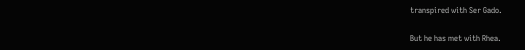transpired with Ser Gado.

But he has met with Rhea.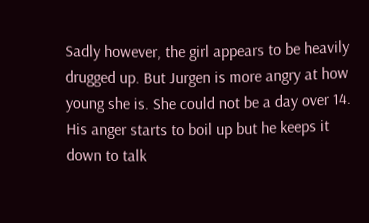Sadly however, the girl appears to be heavily drugged up. But Jurgen is more angry at how young she is. She could not be a day over 14. His anger starts to boil up but he keeps it down to talk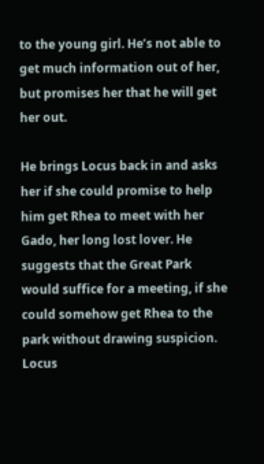to the young girl. He’s not able to get much information out of her, but promises her that he will get her out.

He brings Locus back in and asks her if she could promise to help him get Rhea to meet with her Gado, her long lost lover. He suggests that the Great Park would suffice for a meeting, if she could somehow get Rhea to the park without drawing suspicion. Locus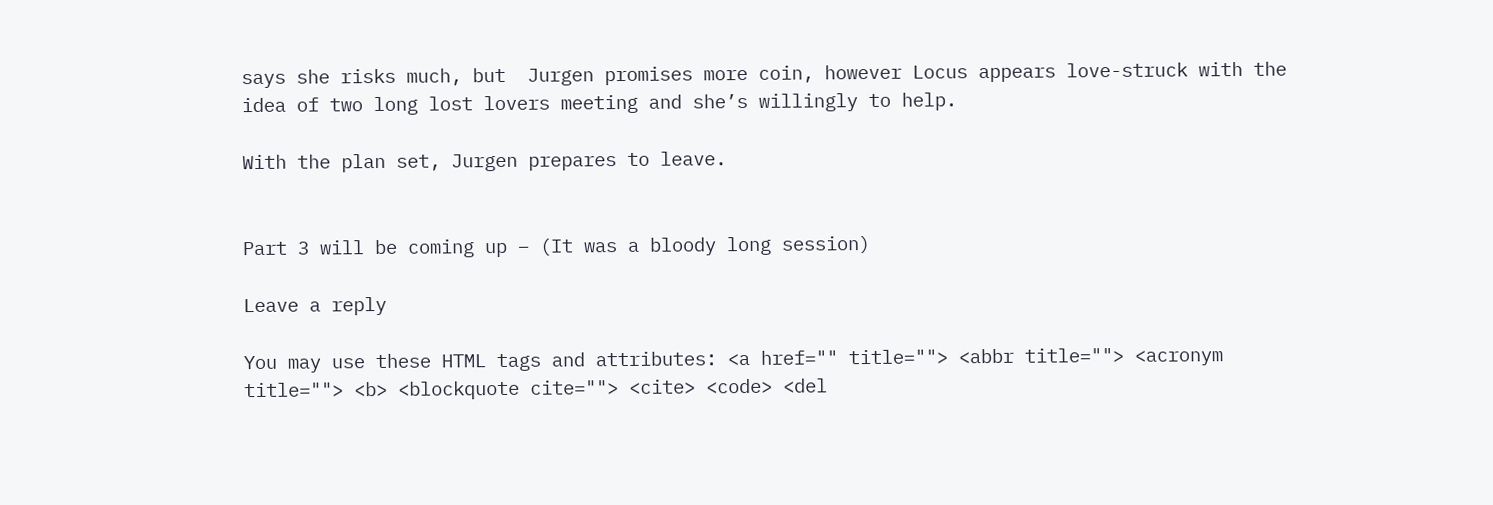says she risks much, but  Jurgen promises more coin, however Locus appears love-struck with the idea of two long lost lovers meeting and she’s willingly to help.

With the plan set, Jurgen prepares to leave.


Part 3 will be coming up – (It was a bloody long session)

Leave a reply

You may use these HTML tags and attributes: <a href="" title=""> <abbr title=""> <acronym title=""> <b> <blockquote cite=""> <cite> <code> <del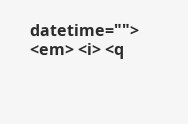datetime=""> <em> <i> <q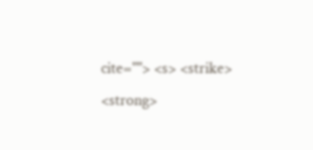cite=""> <s> <strike> <strong>